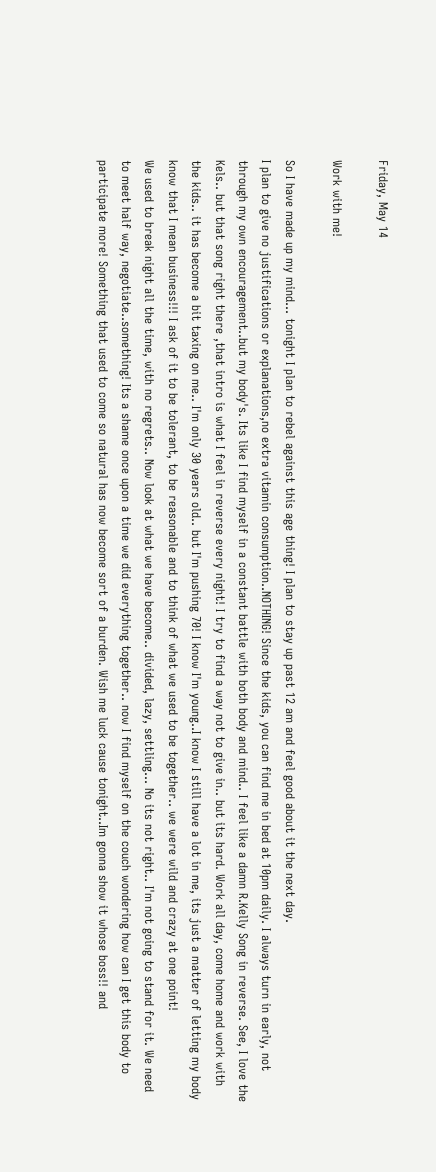Friday, May 14

Work with me!

So I have made up my mind... tonight I plan to rebel against this age thing! I plan to stay up past 12 am and feel good about it the next day.
I plan to give no justifications or explanations,no extra vitamin consumption..NOTHING! Since the kids, you can find me in bed at 10pm daily. I always turn in early, not through my own encouragement..but my body's. Its like I find myself in a constant battle with both body and mind.. I feel like a damn R.Kelly Song in reverse. See, I love the Kels.. but that song right there ,that intro is what I feel in reverse every night! I try to find a way not to give in.. but its hard. Work all day, come home and work with the kids.. it has become a bit taxing on me.. I'm only 30 years old.. but I'm pushing 70! I know I'm young..I know I still have a lot in me, its just a matter of letting my body know that I mean business!!! I ask of it to be tolerant, to be reasonable and to think of what we used to be together.. we were wild and crazy at one point!
We used to break night all the time, with no regrets.. Now look at what we have become.. divided, lazy, settling... No its not right.. I'm not going to stand for it. We need to meet half way, negotiate..something! Its a shame once upon a time we did everything together.. now I find myself on the couch wondering how can I get this body to participate more! Something that used to come so natural has now become sort of a burden. Wish me luck cause tonight..Im gonna show it whose boss!! and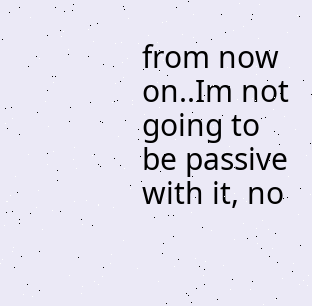from now on..Im not going to be passive with it, no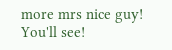more mrs nice guy! You'll see!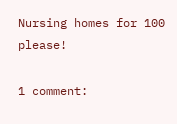Nursing homes for 100 please!

1 comment: